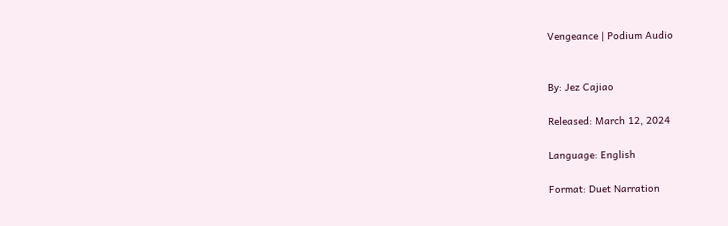Vengeance | Podium Audio


By: Jez Cajiao

Released: March 12, 2024

Language: English

Format: Duet Narration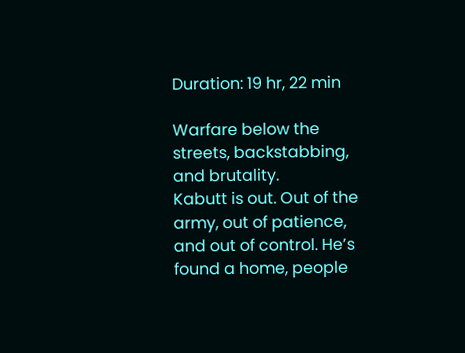Duration: 19 hr, 22 min

Warfare below the streets, backstabbing, and brutality.
Kabutt is out. Out of the army, out of patience, and out of control. He’s found a home, people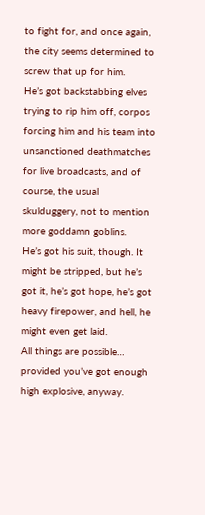to fight for, and once again, the city seems determined to screw that up for him.
He’s got backstabbing elves trying to rip him off, corpos forcing him and his team into unsanctioned deathmatches for live broadcasts, and of course, the usual skulduggery, not to mention more goddamn goblins.
He’s got his suit, though. It might be stripped, but he’s got it, he’s got hope, he’s got heavy firepower, and hell, he might even get laid.
All things are possible… provided you’ve got enough high explosive, anyway.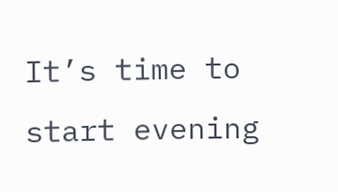It’s time to start evening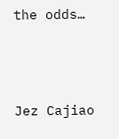the odds…



Jez Cajiao